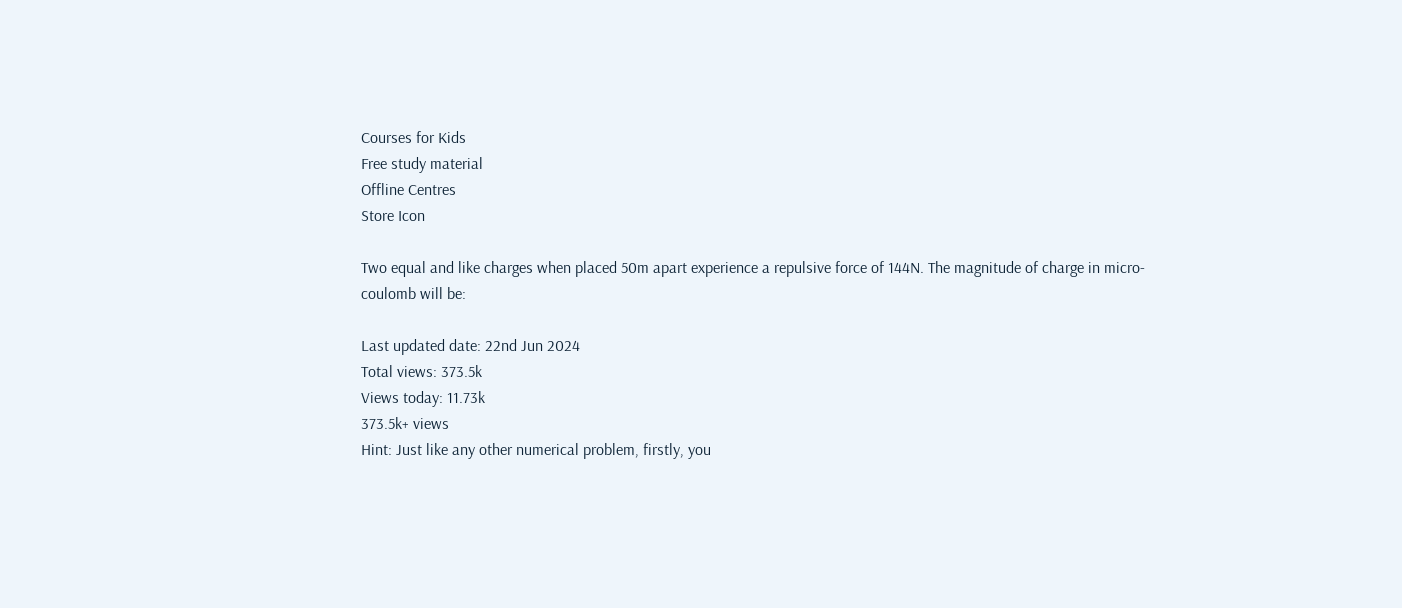Courses for Kids
Free study material
Offline Centres
Store Icon

Two equal and like charges when placed 50m apart experience a repulsive force of 144N. The magnitude of charge in micro-coulomb will be:

Last updated date: 22nd Jun 2024
Total views: 373.5k
Views today: 11.73k
373.5k+ views
Hint: Just like any other numerical problem, firstly, you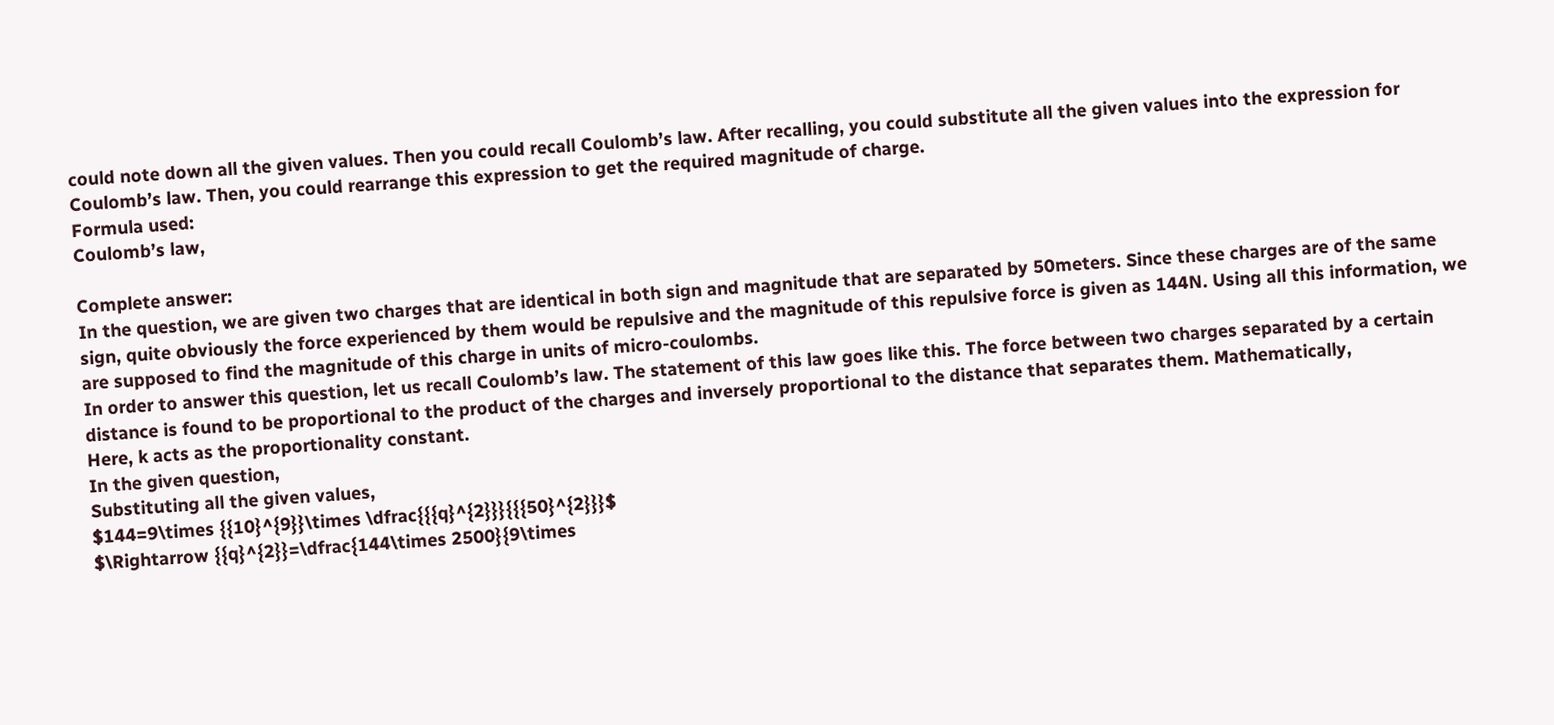could note down all the given values. Then you could recall Coulomb’s law. After recalling, you could substitute all the given values into the expression for Coulomb’s law. Then, you could rearrange this expression to get the required magnitude of charge.
Formula used:
Coulomb’s law,

Complete answer:
In the question, we are given two charges that are identical in both sign and magnitude that are separated by 50meters. Since these charges are of the same sign, quite obviously the force experienced by them would be repulsive and the magnitude of this repulsive force is given as 144N. Using all this information, we are supposed to find the magnitude of this charge in units of micro-coulombs.
In order to answer this question, let us recall Coulomb’s law. The statement of this law goes like this. The force between two charges separated by a certain distance is found to be proportional to the product of the charges and inversely proportional to the distance that separates them. Mathematically,
Here, k acts as the proportionality constant.
In the given question,
Substituting all the given values,
$144=9\times {{10}^{9}}\times \dfrac{{{q}^{2}}}{{{50}^{2}}}$
$\Rightarrow {{q}^{2}}=\dfrac{144\times 2500}{9\times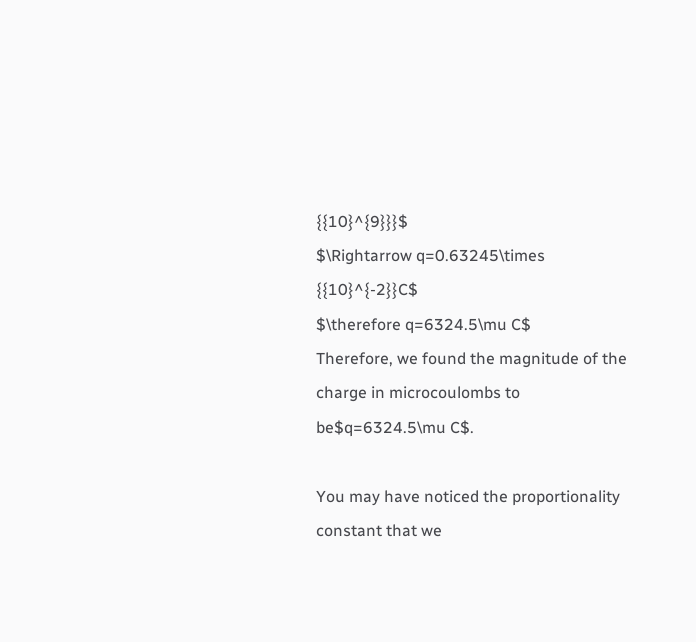{{10}^{9}}}$
$\Rightarrow q=0.63245\times {{10}^{-2}}C$
$\therefore q=6324.5\mu C$
Therefore, we found the magnitude of the charge in microcoulombs to be$q=6324.5\mu C$.

You may have noticed the proportionality constant that we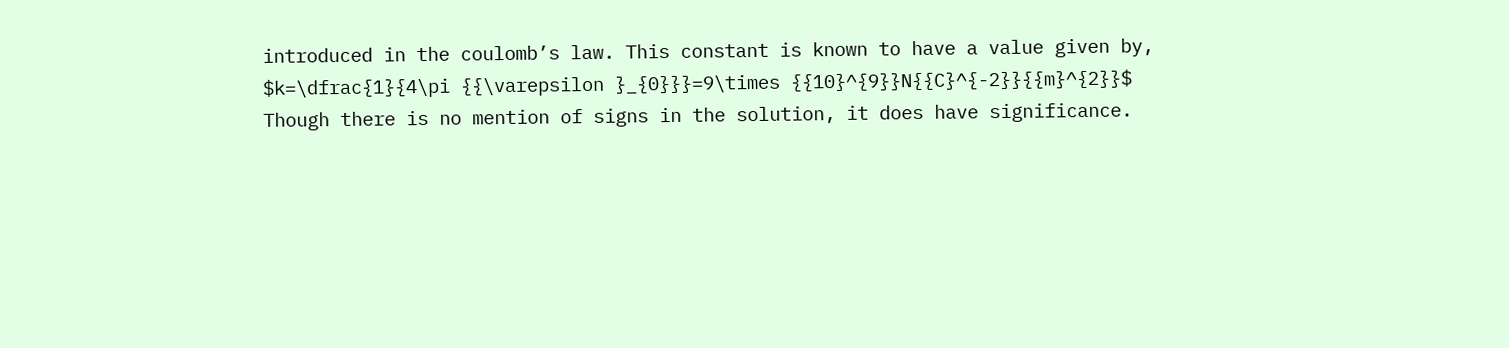introduced in the coulomb’s law. This constant is known to have a value given by,
$k=\dfrac{1}{4\pi {{\varepsilon }_{0}}}=9\times {{10}^{9}}N{{C}^{-2}}{{m}^{2}}$
Though there is no mention of signs in the solution, it does have significance.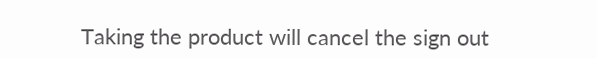Taking the product will cancel the sign out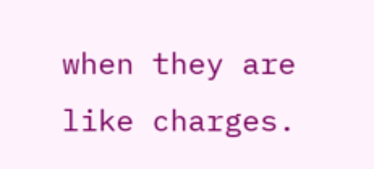when they are like charges.